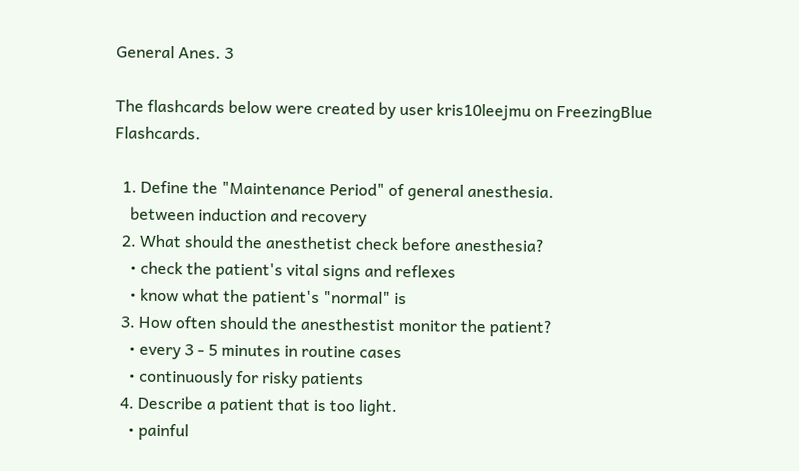General Anes. 3

The flashcards below were created by user kris10leejmu on FreezingBlue Flashcards.

  1. Define the "Maintenance Period" of general anesthesia.
    between induction and recovery
  2. What should the anesthetist check before anesthesia?
    • check the patient's vital signs and reflexes
    • know what the patient's "normal" is
  3. How often should the anesthestist monitor the patient?
    • every 3 - 5 minutes in routine cases
    • continuously for risky patients
  4. Describe a patient that is too light.
    • painful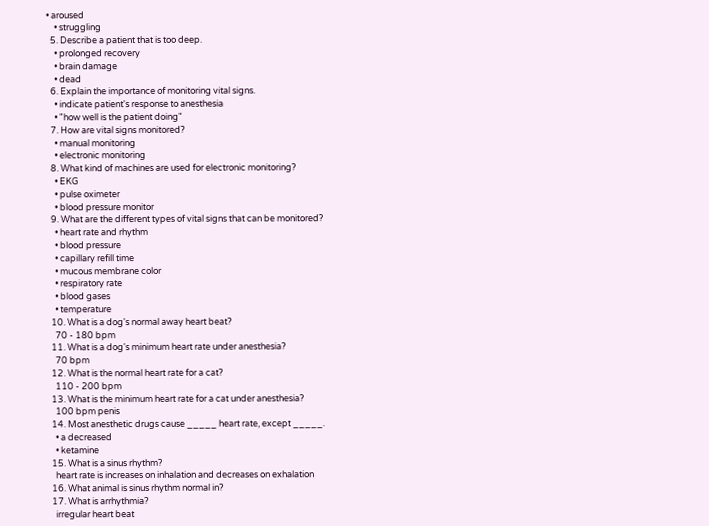• aroused
    • struggling
  5. Describe a patient that is too deep.
    • prolonged recovery
    • brain damage
    • dead
  6. Explain the importance of monitoring vital signs.
    • indicate patient's response to anesthesia
    • "how well is the patient doing"
  7. How are vital signs monitored?
    • manual monitoring
    • electronic monitoring
  8. What kind of machines are used for electronic monitoring?
    • EKG
    • pulse oximeter
    • blood pressure monitor
  9. What are the different types of vital signs that can be monitored?
    • heart rate and rhythm
    • blood pressure
    • capillary refill time
    • mucous membrane color
    • respiratory rate
    • blood gases
    • temperature
  10. What is a dog's normal away heart beat?
    70 - 180 bpm
  11. What is a dog's minimum heart rate under anesthesia?
    70 bpm
  12. What is the normal heart rate for a cat?
    110 - 200 bpm
  13. What is the minimum heart rate for a cat under anesthesia?
    100 bpm penis
  14. Most anesthetic drugs cause _____ heart rate, except _____.
    • a decreased
    • ketamine
  15. What is a sinus rhythm?
    heart rate is increases on inhalation and decreases on exhalation
  16. What animal is sinus rhythm normal in?
  17. What is arrhythmia?
    irregular heart beat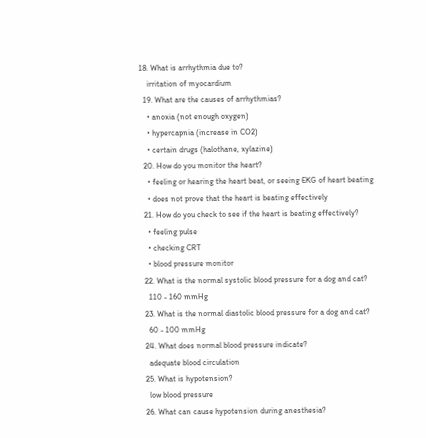18. What is arrhythmia due to?
    irritation of myocardium
  19. What are the causes of arrhythmias?
    • anoxia (not enough oxygen)
    • hypercapnia (increase in CO2)
    • certain drugs (halothane, xylazine)
  20. How do you monitor the heart?
    • feeling or hearing the heart beat, or seeing EKG of heart beating
    • does not prove that the heart is beating effectively
  21. How do you check to see if the heart is beating effectively?
    • feeling pulse
    • checking CRT
    • blood pressure monitor
  22. What is the normal systolic blood pressure for a dog and cat?
    110 - 160 mmHg
  23. What is the normal diastolic blood pressure for a dog and cat?
    60 - 100 mmHg
  24. What does normal blood pressure indicate?
    adequate blood circulation
  25. What is hypotension?
    low blood pressure
  26. What can cause hypotension during anesthesia?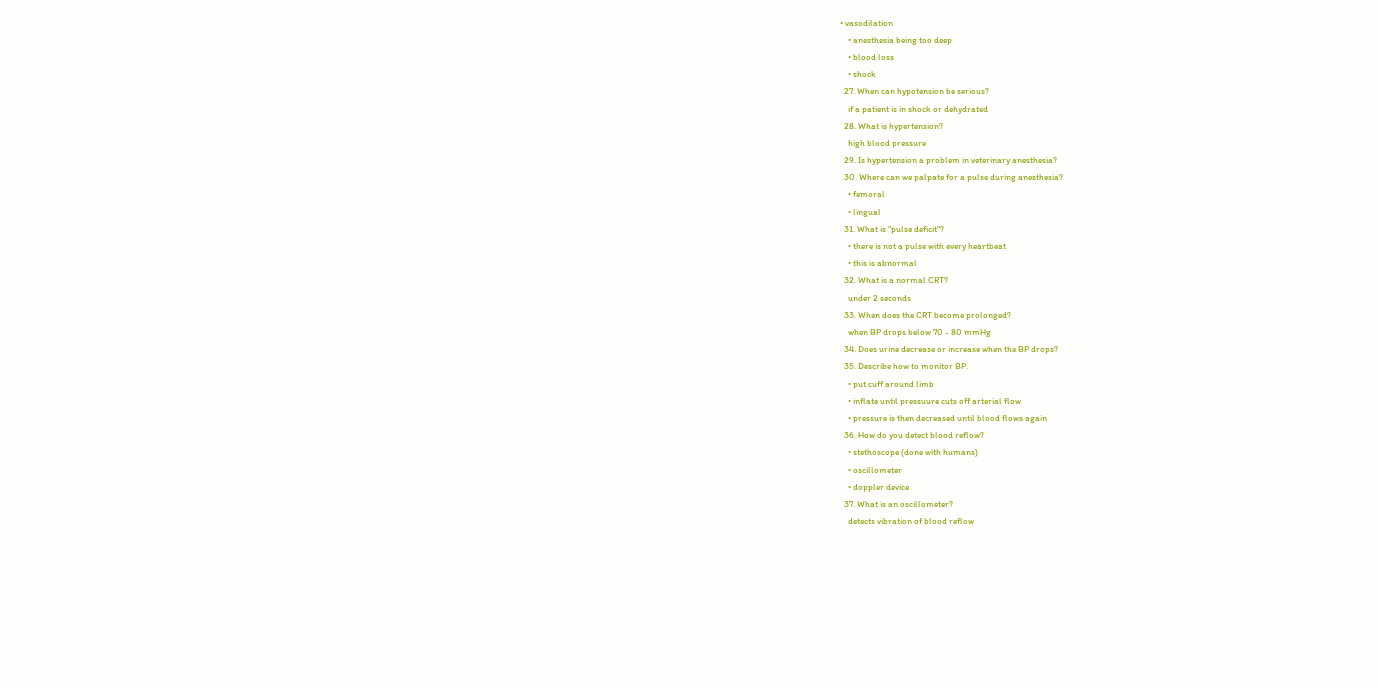• vasodilation
    • anesthesia being too deep
    • blood loss
    • shock
  27. When can hypotension be serious?
    if a patient is in shock or dehydrated
  28. What is hypertension?
    high blood pressure
  29. Is hypertension a problem in veterinary anesthesia?
  30. Where can we palpate for a pulse during anesthesia?
    • femoral
    • lingual
  31. What is "pulse deficit"?
    • there is not a pulse with every heartbeat
    • this is abnormal
  32. What is a normal CRT?
    under 2 seconds
  33. When does the CRT become prolonged?
    when BP drops below 70 - 80 mmHg
  34. Does urine decrease or increase when the BP drops?
  35. Describe how to monitor BP.
    • put cuff around limb
    • inflate until pressuure cuts off arterial flow
    • pressure is then decreased until blood flows again
  36. How do you detect blood reflow?
    • stethoscope (done with humans)
    • oscillometer
    • doppler device
  37. What is an oscillometer?
    detects vibration of blood reflow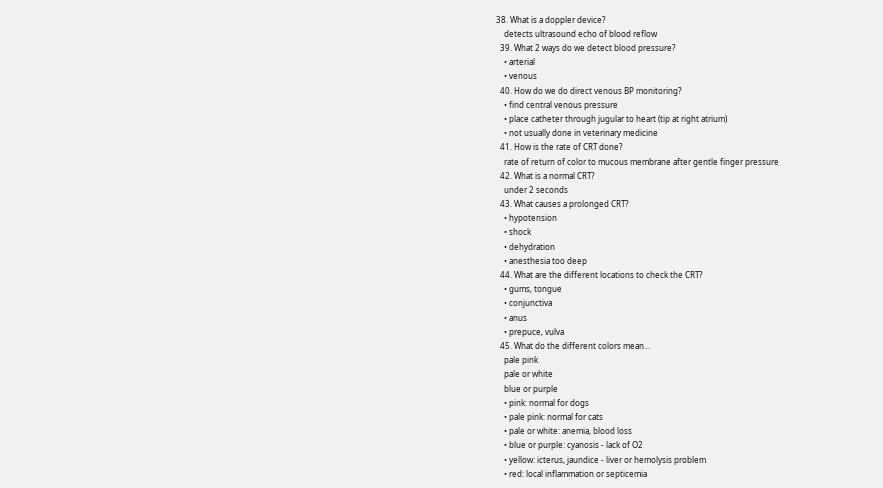38. What is a doppler device?
    detects ultrasound echo of blood reflow
  39. What 2 ways do we detect blood pressure?
    • arterial
    • venous
  40. How do we do direct venous BP monitoring?
    • find central venous pressure
    • place catheter through jugular to heart (tip at right atrium)
    • not usually done in veterinary medicine
  41. How is the rate of CRT done?
    rate of return of color to mucous membrane after gentle finger pressure
  42. What is a normal CRT?
    under 2 seconds
  43. What causes a prolonged CRT?
    • hypotension
    • shock
    • dehydration
    • anesthesia too deep
  44. What are the different locations to check the CRT?
    • gums, tongue
    • conjunctiva
    • anus
    • prepuce, vulva
  45. What do the different colors mean...
    pale pink
    pale or white
    blue or purple
    • pink: normal for dogs
    • pale pink: normal for cats
    • pale or white: anemia, blood loss
    • blue or purple: cyanosis - lack of O2
    • yellow: icterus, jaundice - liver or hemolysis problem
    • red: local inflammation or septicemia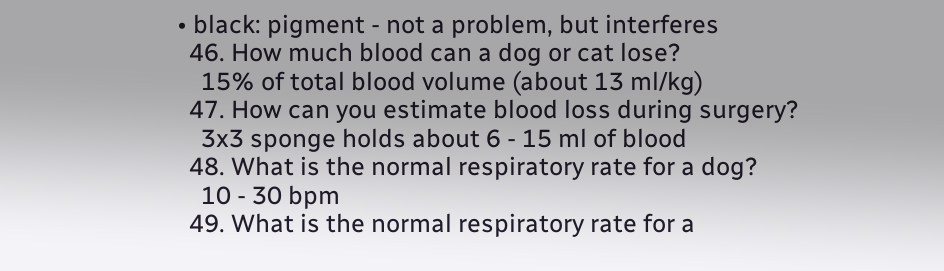• black: pigment - not a problem, but interferes
  46. How much blood can a dog or cat lose?
    15% of total blood volume (about 13 ml/kg)
  47. How can you estimate blood loss during surgery?
    3x3 sponge holds about 6 - 15 ml of blood
  48. What is the normal respiratory rate for a dog?
    10 - 30 bpm
  49. What is the normal respiratory rate for a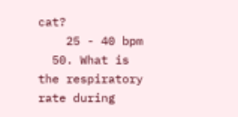cat?
    25 - 40 bpm
  50. What is the respiratory rate during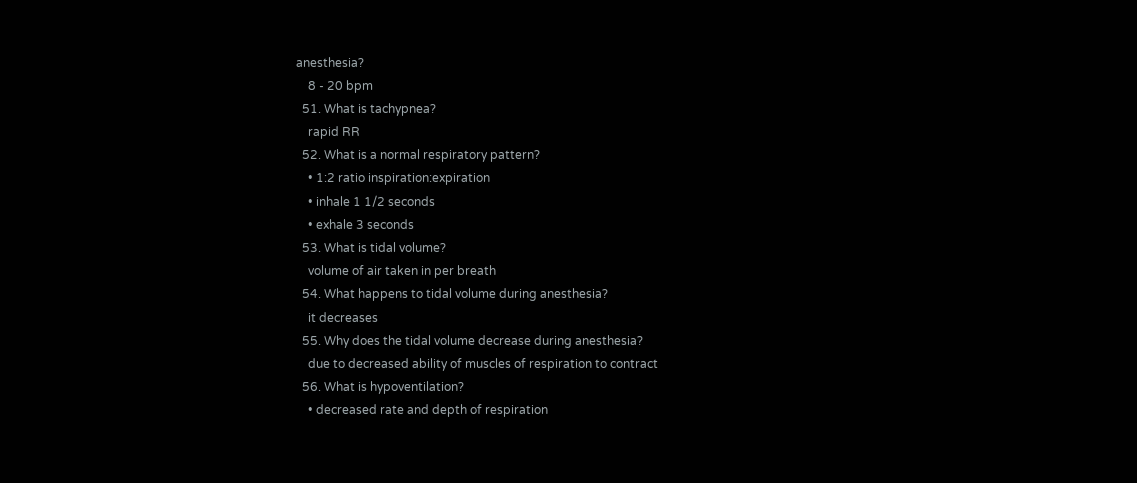anesthesia?
    8 - 20 bpm
  51. What is tachypnea?
    rapid RR
  52. What is a normal respiratory pattern?
    • 1:2 ratio inspiration:expiration
    • inhale 1 1/2 seconds
    • exhale 3 seconds
  53. What is tidal volume?
    volume of air taken in per breath
  54. What happens to tidal volume during anesthesia?
    it decreases
  55. Why does the tidal volume decrease during anesthesia?
    due to decreased ability of muscles of respiration to contract
  56. What is hypoventilation?
    • decreased rate and depth of respiration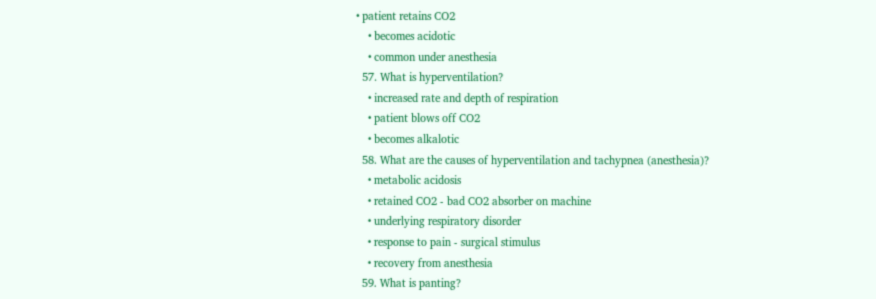• patient retains CO2
    • becomes acidotic
    • common under anesthesia
  57. What is hyperventilation?
    • increased rate and depth of respiration
    • patient blows off CO2
    • becomes alkalotic
  58. What are the causes of hyperventilation and tachypnea (anesthesia)?
    • metabolic acidosis
    • retained CO2 - bad CO2 absorber on machine
    • underlying respiratory disorder
    • response to pain - surgical stimulus
    • recovery from anesthesia
  59. What is panting?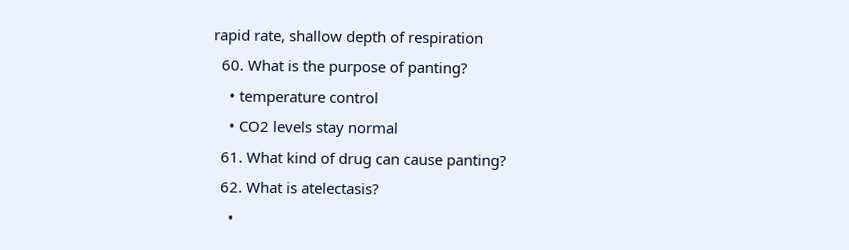rapid rate, shallow depth of respiration
  60. What is the purpose of panting?
    • temperature control
    • CO2 levels stay normal
  61. What kind of drug can cause panting?
  62. What is atelectasis?
    •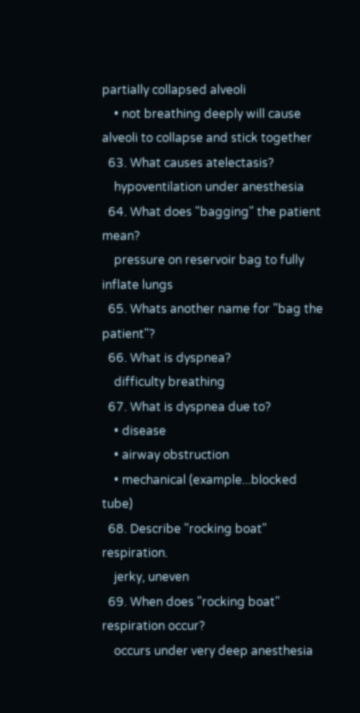partially collapsed alveoli
    • not breathing deeply will cause alveoli to collapse and stick together
  63. What causes atelectasis?
    hypoventilation under anesthesia
  64. What does "bagging" the patient mean?
    pressure on reservoir bag to fully inflate lungs
  65. Whats another name for "bag the patient"?
  66. What is dyspnea?
    difficulty breathing
  67. What is dyspnea due to?
    • disease
    • airway obstruction
    • mechanical (example...blocked tube)
  68. Describe "rocking boat" respiration.
    jerky, uneven
  69. When does "rocking boat" respiration occur?
    occurs under very deep anesthesia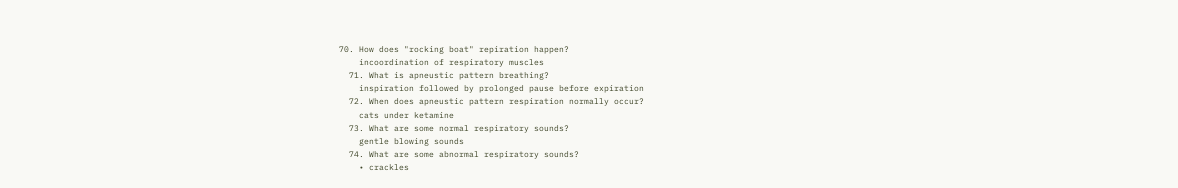70. How does "rocking boat" repiration happen?
    incoordination of respiratory muscles
  71. What is apneustic pattern breathing?
    inspiration followed by prolonged pause before expiration
  72. When does apneustic pattern respiration normally occur?
    cats under ketamine
  73. What are some normal respiratory sounds?
    gentle blowing sounds
  74. What are some abnormal respiratory sounds?
    • crackles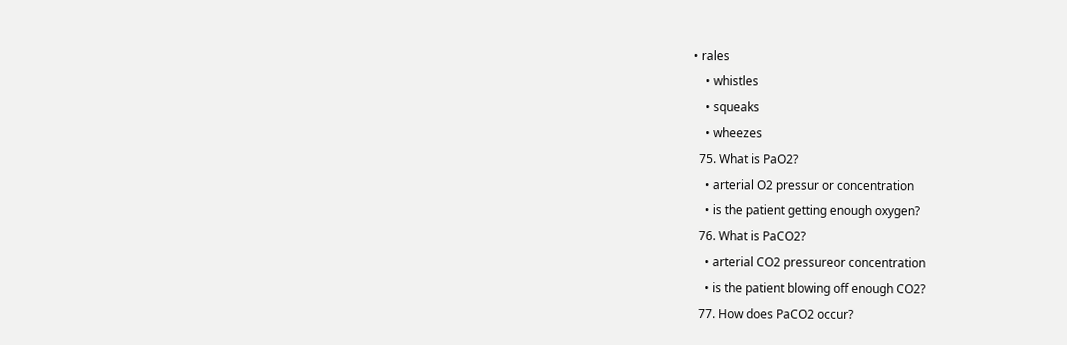• rales
    • whistles
    • squeaks
    • wheezes
  75. What is PaO2?
    • arterial O2 pressur or concentration
    • is the patient getting enough oxygen?
  76. What is PaCO2?
    • arterial CO2 pressureor concentration
    • is the patient blowing off enough CO2?
  77. How does PaCO2 occur?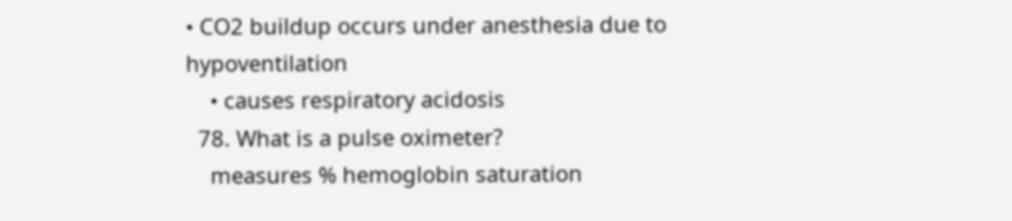• CO2 buildup occurs under anesthesia due to hypoventilation
    • causes respiratory acidosis
  78. What is a pulse oximeter?
    measures % hemoglobin saturation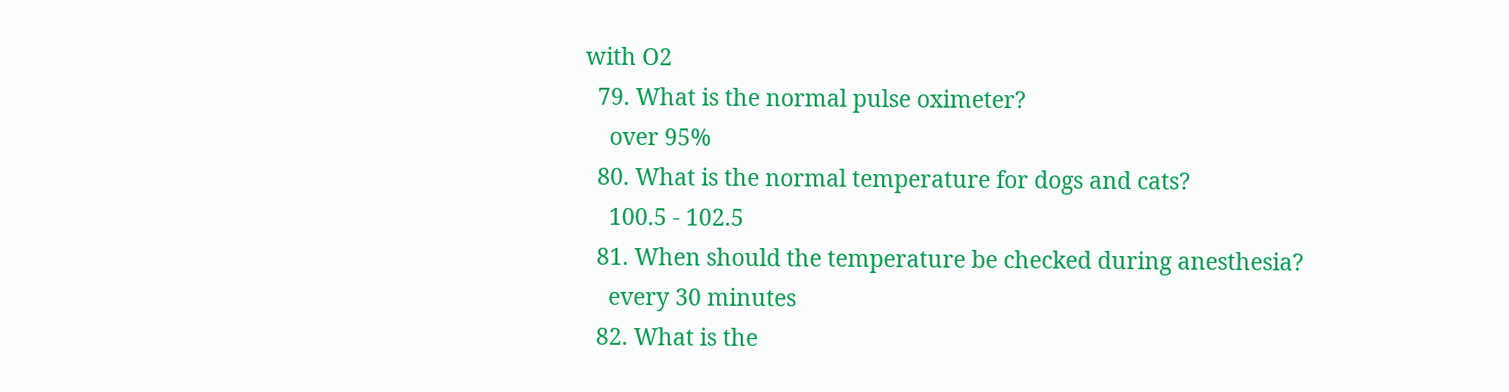with O2
  79. What is the normal pulse oximeter?
    over 95%
  80. What is the normal temperature for dogs and cats?
    100.5 - 102.5
  81. When should the temperature be checked during anesthesia?
    every 30 minutes
  82. What is the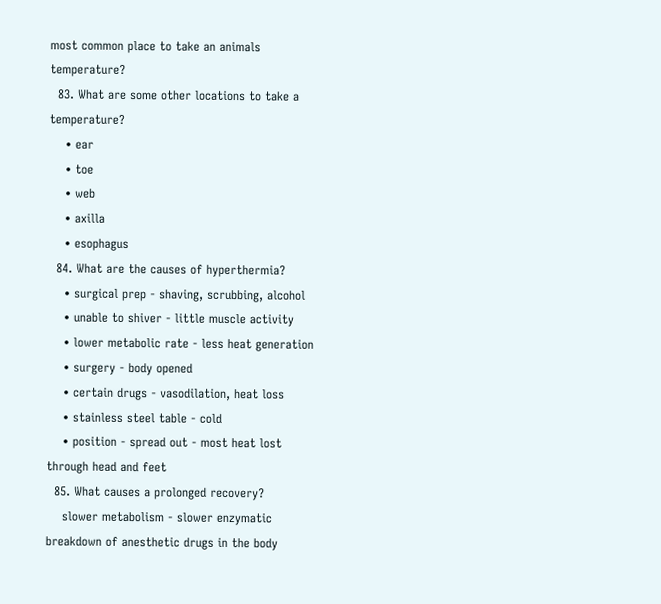most common place to take an animals temperature?
  83. What are some other locations to take a temperature?
    • ear
    • toe
    • web
    • axilla
    • esophagus
  84. What are the causes of hyperthermia?
    • surgical prep - shaving, scrubbing, alcohol
    • unable to shiver - little muscle activity
    • lower metabolic rate - less heat generation
    • surgery - body opened
    • certain drugs - vasodilation, heat loss
    • stainless steel table - cold
    • position - spread out - most heat lost through head and feet
  85. What causes a prolonged recovery?
    slower metabolism - slower enzymatic breakdown of anesthetic drugs in the body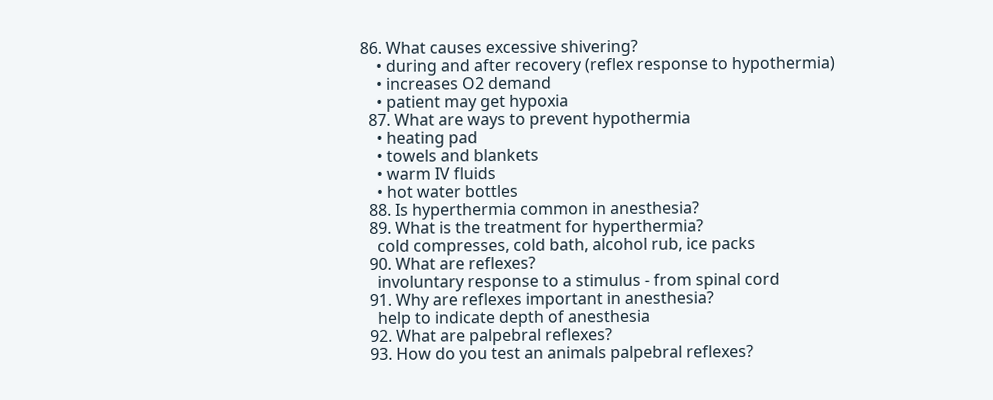86. What causes excessive shivering?
    • during and after recovery (reflex response to hypothermia)
    • increases O2 demand
    • patient may get hypoxia
  87. What are ways to prevent hypothermia
    • heating pad
    • towels and blankets
    • warm IV fluids
    • hot water bottles
  88. Is hyperthermia common in anesthesia?
  89. What is the treatment for hyperthermia?
    cold compresses, cold bath, alcohol rub, ice packs
  90. What are reflexes?
    involuntary response to a stimulus - from spinal cord
  91. Why are reflexes important in anesthesia?
    help to indicate depth of anesthesia
  92. What are palpebral reflexes?
  93. How do you test an animals palpebral reflexes?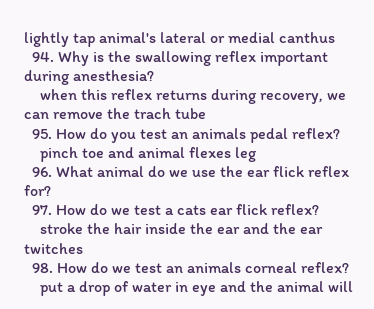lightly tap animal's lateral or medial canthus
  94. Why is the swallowing reflex important during anesthesia?
    when this reflex returns during recovery, we can remove the trach tube
  95. How do you test an animals pedal reflex?
    pinch toe and animal flexes leg
  96. What animal do we use the ear flick reflex for?
  97. How do we test a cats ear flick reflex?
    stroke the hair inside the ear and the ear twitches
  98. How do we test an animals corneal reflex?
    put a drop of water in eye and the animal will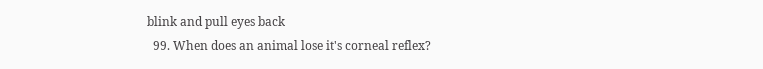blink and pull eyes back
  99. When does an animal lose it's corneal reflex?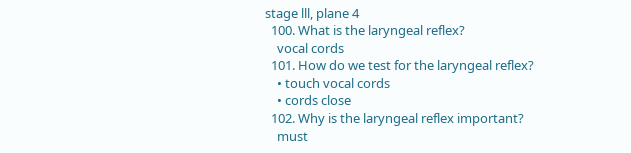stage lll, plane 4
  100. What is the laryngeal reflex?
    vocal cords
  101. How do we test for the laryngeal reflex?
    • touch vocal cords
    • cords close
  102. Why is the laryngeal reflex important?
    must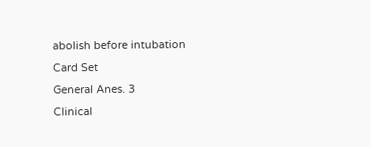abolish before intubation
Card Set
General Anes. 3
Clinical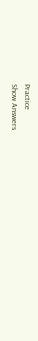Practice
Show Answers